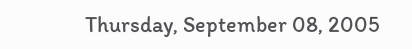Thursday, September 08, 2005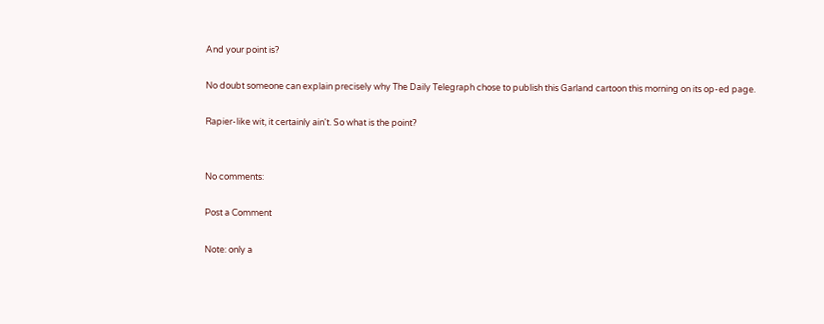And your point is?

No doubt someone can explain precisely why The Daily Telegraph chose to publish this Garland cartoon this morning on its op-ed page.

Rapier-like wit, it certainly ain't. So what is the point?


No comments:

Post a Comment

Note: only a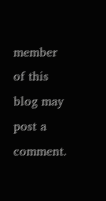member of this blog may post a comment.